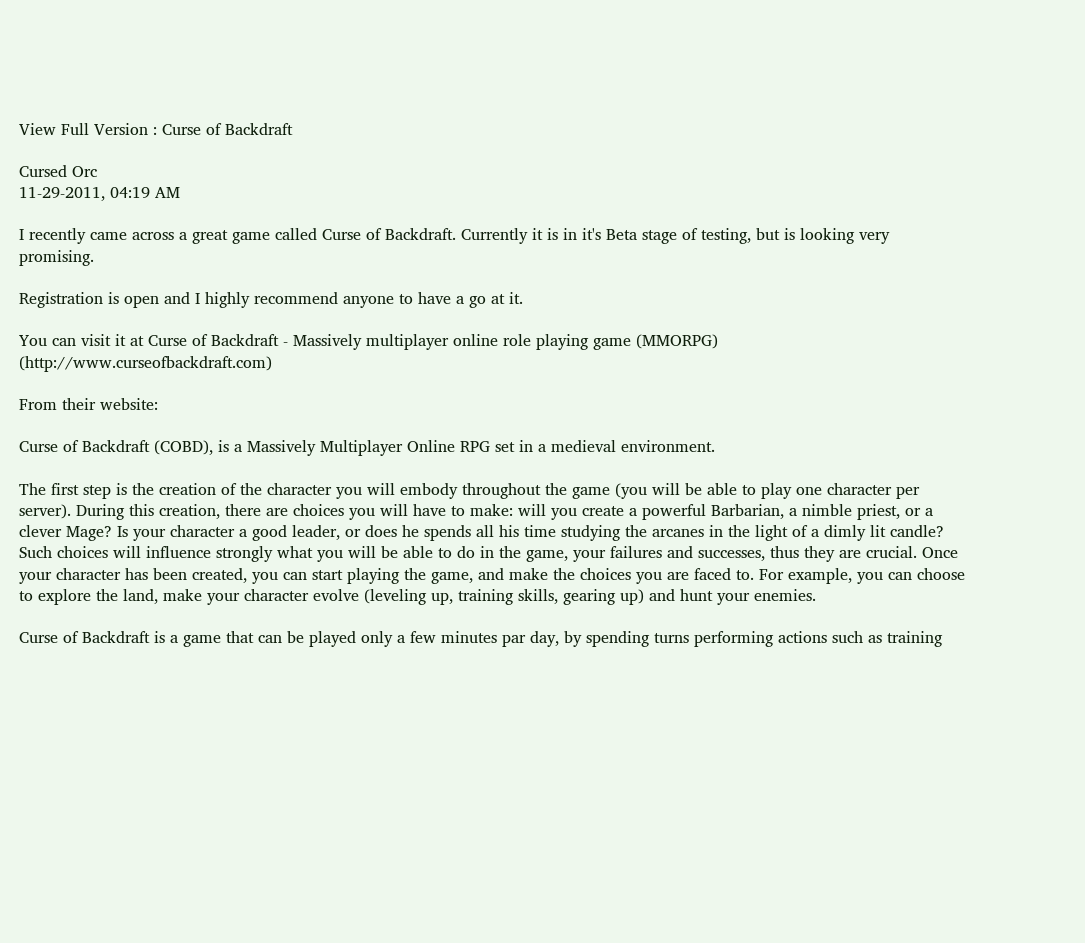View Full Version : Curse of Backdraft

Cursed Orc
11-29-2011, 04:19 AM

I recently came across a great game called Curse of Backdraft. Currently it is in it's Beta stage of testing, but is looking very promising.

Registration is open and I highly recommend anyone to have a go at it.

You can visit it at Curse of Backdraft - Massively multiplayer online role playing game (MMORPG) (http://www.curseofbackdraft.com)

From their website:

Curse of Backdraft (COBD), is a Massively Multiplayer Online RPG set in a medieval environment.

The first step is the creation of the character you will embody throughout the game (you will be able to play one character per server). During this creation, there are choices you will have to make: will you create a powerful Barbarian, a nimble priest, or a clever Mage? Is your character a good leader, or does he spends all his time studying the arcanes in the light of a dimly lit candle? Such choices will influence strongly what you will be able to do in the game, your failures and successes, thus they are crucial. Once your character has been created, you can start playing the game, and make the choices you are faced to. For example, you can choose to explore the land, make your character evolve (leveling up, training skills, gearing up) and hunt your enemies.

Curse of Backdraft is a game that can be played only a few minutes par day, by spending turns performing actions such as training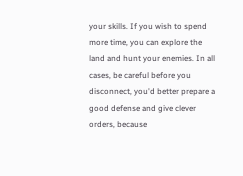your skills. If you wish to spend more time, you can explore the land and hunt your enemies. In all cases, be careful before you disconnect, you'd better prepare a good defense and give clever orders, because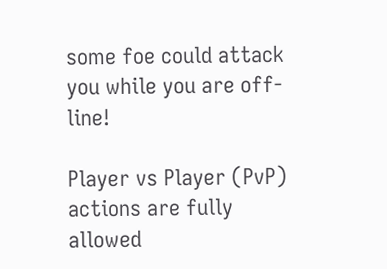some foe could attack you while you are off- line!

Player vs Player (PvP) actions are fully allowed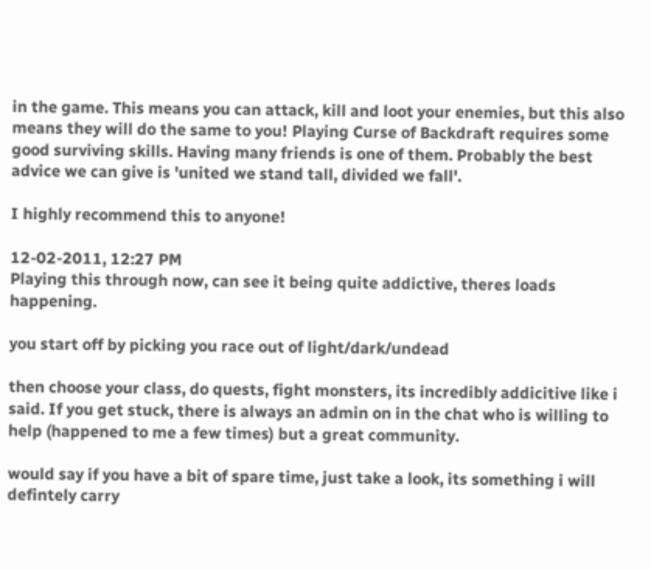in the game. This means you can attack, kill and loot your enemies, but this also means they will do the same to you! Playing Curse of Backdraft requires some good surviving skills. Having many friends is one of them. Probably the best advice we can give is 'united we stand tall, divided we fall'.

I highly recommend this to anyone!

12-02-2011, 12:27 PM
Playing this through now, can see it being quite addictive, theres loads happening.

you start off by picking you race out of light/dark/undead

then choose your class, do quests, fight monsters, its incredibly addicitive like i said. If you get stuck, there is always an admin on in the chat who is willing to help (happened to me a few times) but a great community.

would say if you have a bit of spare time, just take a look, its something i will defintely carry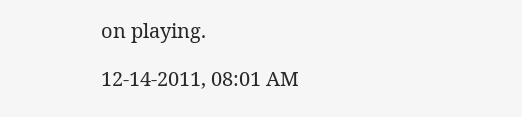on playing.

12-14-2011, 08:01 AM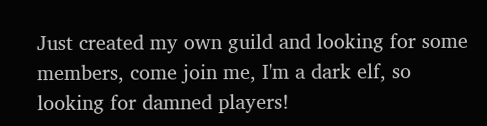Just created my own guild and looking for some members, come join me, I'm a dark elf, so looking for damned players!